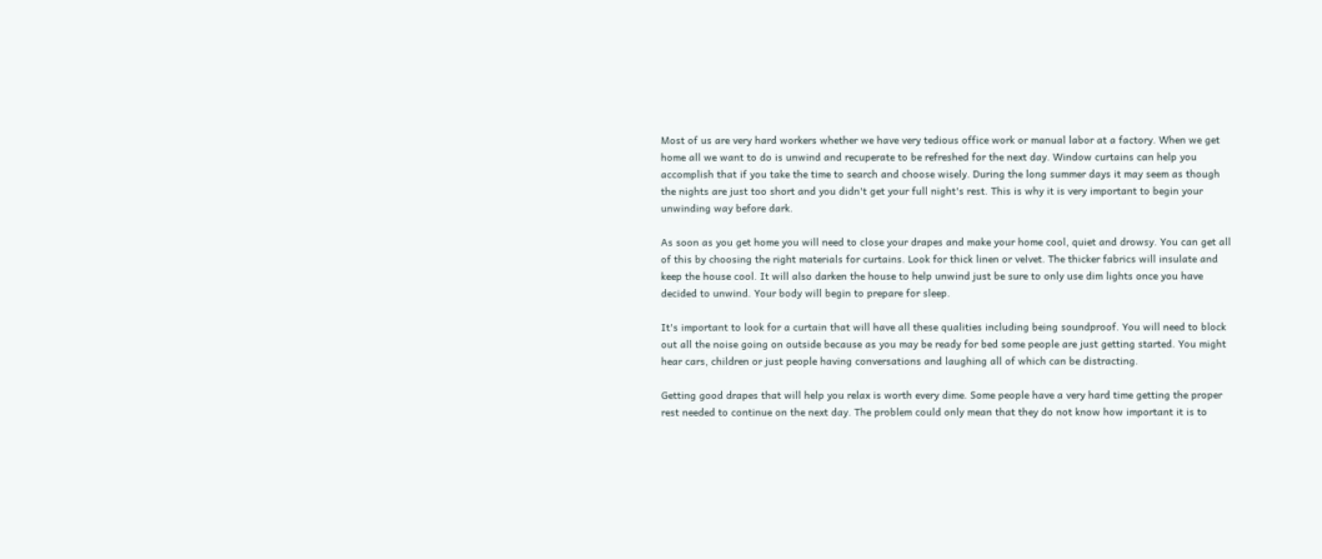Most of us are very hard workers whether we have very tedious office work or manual labor at a factory. When we get home all we want to do is unwind and recuperate to be refreshed for the next day. Window curtains can help you accomplish that if you take the time to search and choose wisely. During the long summer days it may seem as though the nights are just too short and you didn't get your full night's rest. This is why it is very important to begin your unwinding way before dark.

As soon as you get home you will need to close your drapes and make your home cool, quiet and drowsy. You can get all of this by choosing the right materials for curtains. Look for thick linen or velvet. The thicker fabrics will insulate and keep the house cool. It will also darken the house to help unwind just be sure to only use dim lights once you have decided to unwind. Your body will begin to prepare for sleep.

It's important to look for a curtain that will have all these qualities including being soundproof. You will need to block out all the noise going on outside because as you may be ready for bed some people are just getting started. You might hear cars, children or just people having conversations and laughing all of which can be distracting.

Getting good drapes that will help you relax is worth every dime. Some people have a very hard time getting the proper rest needed to continue on the next day. The problem could only mean that they do not know how important it is to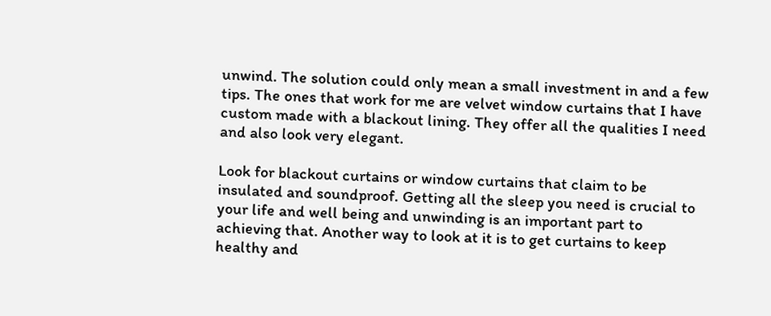unwind. The solution could only mean a small investment in and a few tips. The ones that work for me are velvet window curtains that I have custom made with a blackout lining. They offer all the qualities I need and also look very elegant.

Look for blackout curtains or window curtains that claim to be insulated and soundproof. Getting all the sleep you need is crucial to your life and well being and unwinding is an important part to achieving that. Another way to look at it is to get curtains to keep healthy and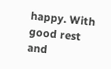happy. With good rest and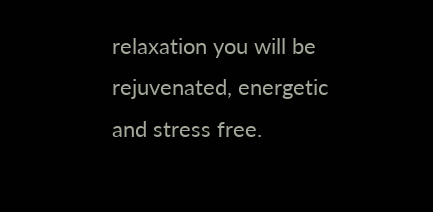relaxation you will be rejuvenated, energetic and stress free.